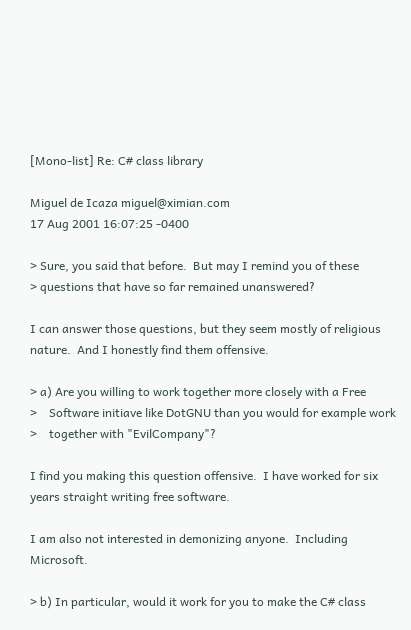[Mono-list] Re: C# class library

Miguel de Icaza miguel@ximian.com
17 Aug 2001 16:07:25 -0400

> Sure, you said that before.  But may I remind you of these
> questions that have so far remained unanswered?

I can answer those questions, but they seem mostly of religious
nature.  And I honestly find them offensive.

> a) Are you willing to work together more closely with a Free
>    Software initiave like DotGNU than you would for example work
>    together with "EvilCompany"?

I find you making this question offensive.  I have worked for six
years straight writing free software.

I am also not interested in demonizing anyone.  Including Microsoft.

> b) In particular, would it work for you to make the C# class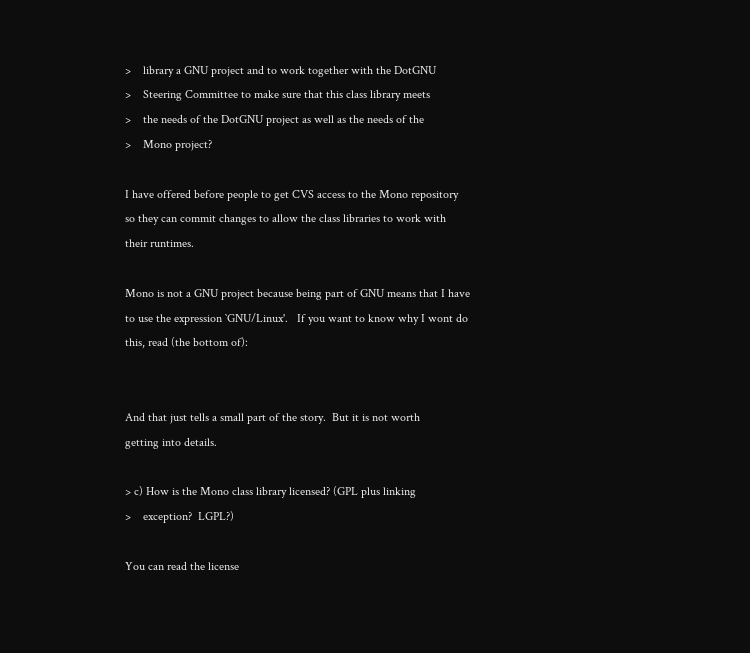>    library a GNU project and to work together with the DotGNU
>    Steering Committee to make sure that this class library meets
>    the needs of the DotGNU project as well as the needs of the
>    Mono project?

I have offered before people to get CVS access to the Mono repository
so they can commit changes to allow the class libraries to work with
their runtimes.

Mono is not a GNU project because being part of GNU means that I have
to use the expression `GNU/Linux'.   If you want to know why I wont do
this, read (the bottom of):


And that just tells a small part of the story.  But it is not worth
getting into details.

> c) How is the Mono class library licensed? (GPL plus linking
>    exception?  LGPL?)

You can read the license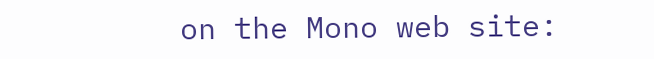on the Mono web site: